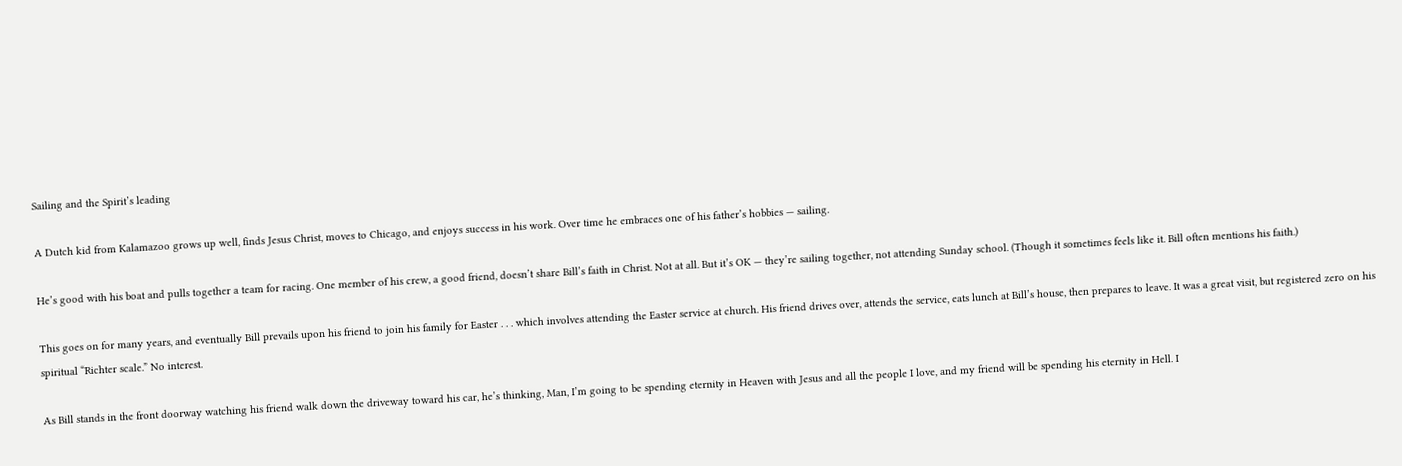Sailing and the Spirit’s leading

A Dutch kid from Kalamazoo grows up well, finds Jesus Christ, moves to Chicago, and enjoys success in his work. Over time he embraces one of his father’s hobbies — sailing.

He’s good with his boat and pulls together a team for racing. One member of his crew, a good friend, doesn’t share Bill’s faith in Christ. Not at all. But it’s OK — they’re sailing together, not attending Sunday school. (Though it sometimes feels like it. Bill often mentions his faith.)

This goes on for many years, and eventually Bill prevails upon his friend to join his family for Easter . . . which involves attending the Easter service at church. His friend drives over, attends the service, eats lunch at Bill’s house, then prepares to leave. It was a great visit, but registered zero on his spiritual “Richter scale.” No interest.

As Bill stands in the front doorway watching his friend walk down the driveway toward his car, he’s thinking, Man, I’m going to be spending eternity in Heaven with Jesus and all the people I love, and my friend will be spending his eternity in Hell. I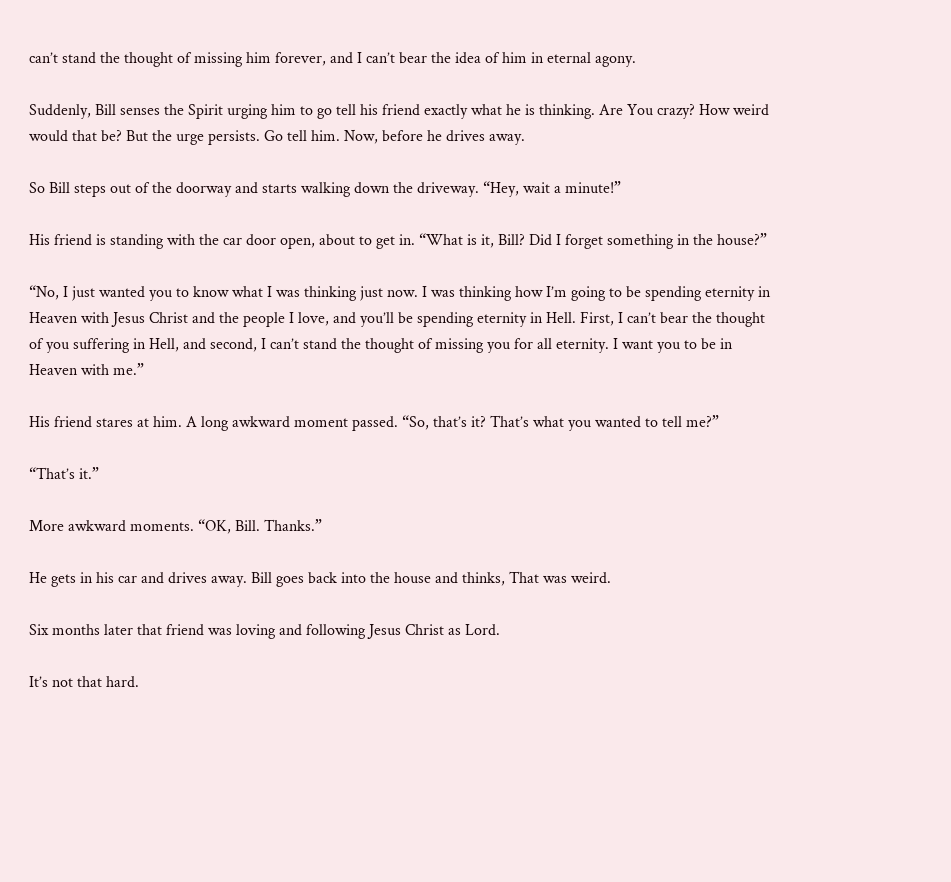can’t stand the thought of missing him forever, and I can’t bear the idea of him in eternal agony.

Suddenly, Bill senses the Spirit urging him to go tell his friend exactly what he is thinking. Are You crazy? How weird would that be? But the urge persists. Go tell him. Now, before he drives away.

So Bill steps out of the doorway and starts walking down the driveway. “Hey, wait a minute!”

His friend is standing with the car door open, about to get in. “What is it, Bill? Did I forget something in the house?”

“No, I just wanted you to know what I was thinking just now. I was thinking how I’m going to be spending eternity in Heaven with Jesus Christ and the people I love, and you’ll be spending eternity in Hell. First, I can’t bear the thought of you suffering in Hell, and second, I can’t stand the thought of missing you for all eternity. I want you to be in Heaven with me.”

His friend stares at him. A long awkward moment passed. “So, that’s it? That’s what you wanted to tell me?”

“That’s it.”

More awkward moments. “OK, Bill. Thanks.”

He gets in his car and drives away. Bill goes back into the house and thinks, That was weird.

Six months later that friend was loving and following Jesus Christ as Lord.

It’s not that hard.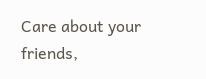Care about your friends,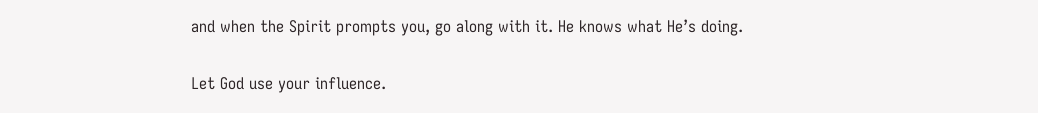and when the Spirit prompts you, go along with it. He knows what He’s doing.

Let God use your influence.